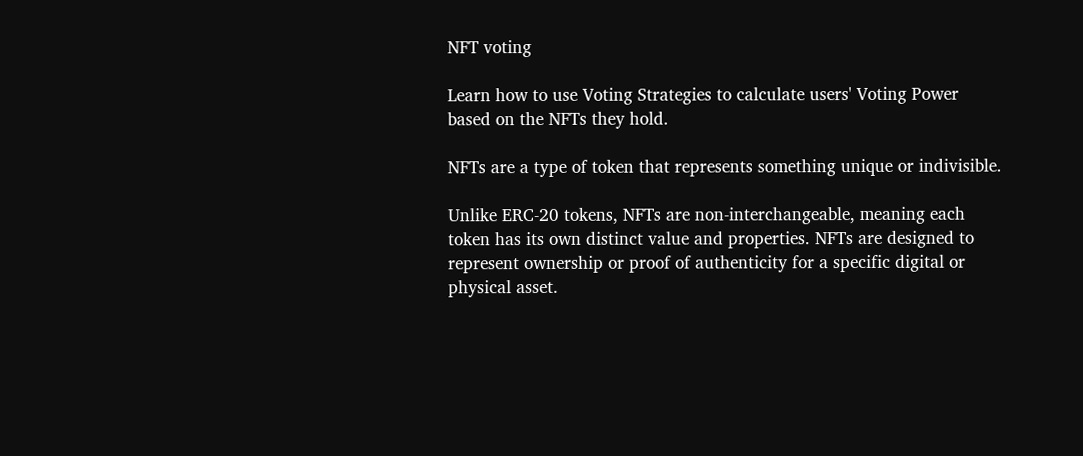NFT voting

Learn how to use Voting Strategies to calculate users' Voting Power based on the NFTs they hold.

NFTs are a type of token that represents something unique or indivisible.

Unlike ERC-20 tokens, NFTs are non-interchangeable, meaning each token has its own distinct value and properties. NFTs are designed to represent ownership or proof of authenticity for a specific digital or physical asset.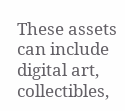These assets can include digital art, collectibles,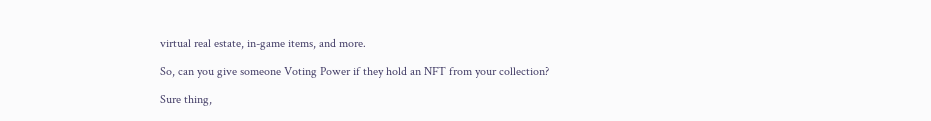virtual real estate, in-game items, and more.

So, can you give someone Voting Power if they hold an NFT from your collection?

Sure thing,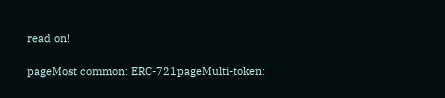read on!

pageMost common: ERC-721pageMulti-token: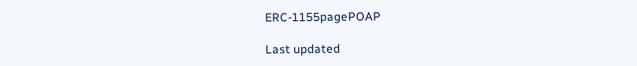ERC-1155pagePOAP

Last updated